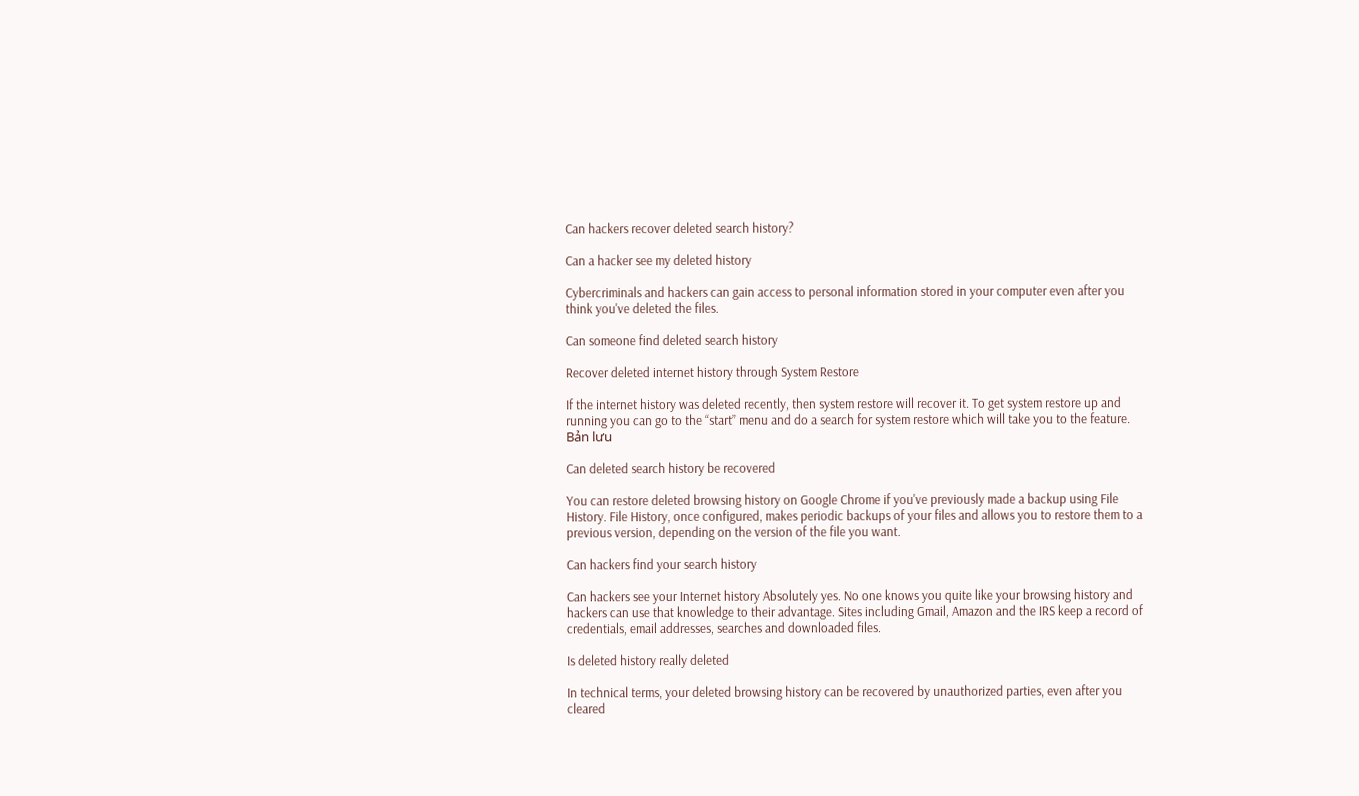Can hackers recover deleted search history?

Can a hacker see my deleted history

Cybercriminals and hackers can gain access to personal information stored in your computer even after you think you've deleted the files.

Can someone find deleted search history

Recover deleted internet history through System Restore

If the internet history was deleted recently, then system restore will recover it. To get system restore up and running you can go to the “start” menu and do a search for system restore which will take you to the feature.
Bản lưu

Can deleted search history be recovered

You can restore deleted browsing history on Google Chrome if you've previously made a backup using File History. File History, once configured, makes periodic backups of your files and allows you to restore them to a previous version, depending on the version of the file you want.

Can hackers find your search history

Can hackers see your Internet history Absolutely yes. No one knows you quite like your browsing history and hackers can use that knowledge to their advantage. Sites including Gmail, Amazon and the IRS keep a record of credentials, email addresses, searches and downloaded files.

Is deleted history really deleted

In technical terms, your deleted browsing history can be recovered by unauthorized parties, even after you cleared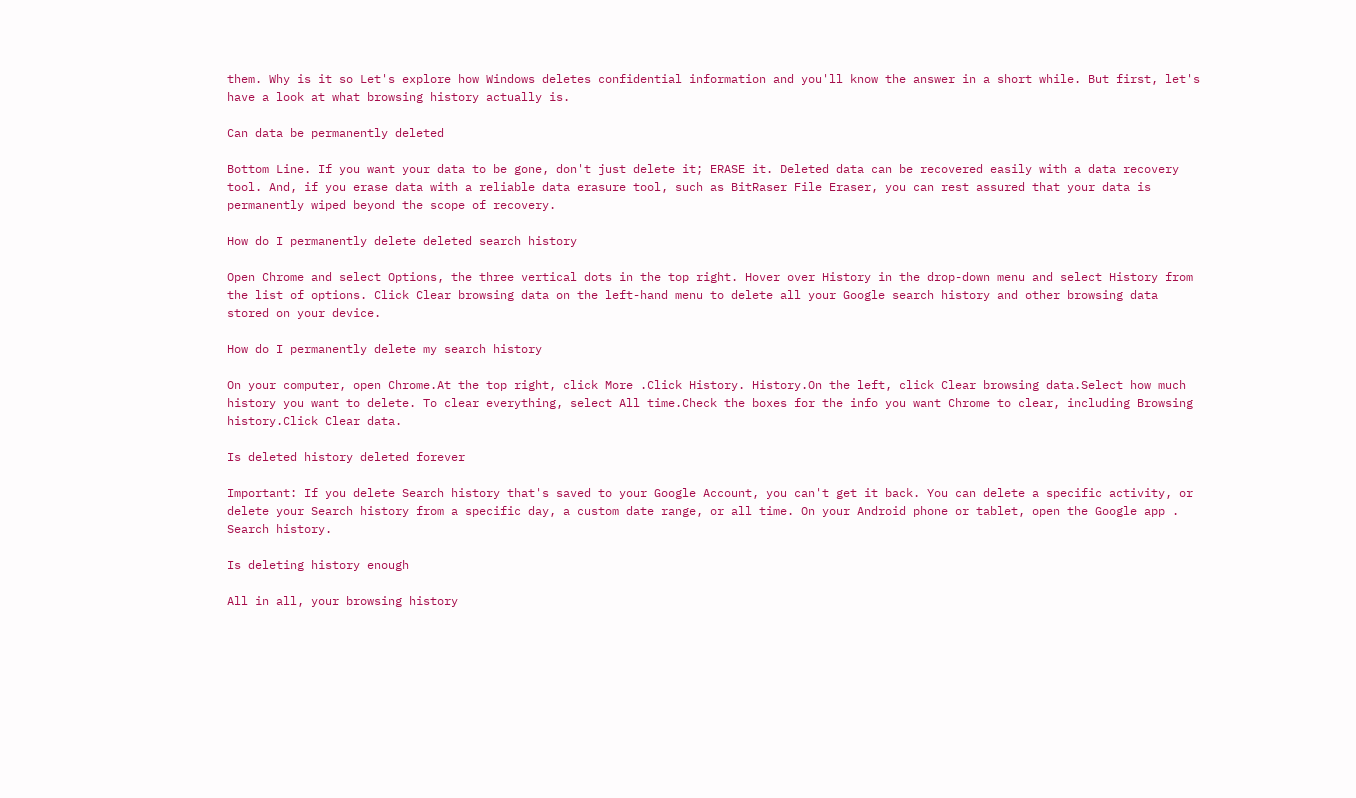them. Why is it so Let's explore how Windows deletes confidential information and you'll know the answer in a short while. But first, let's have a look at what browsing history actually is.

Can data be permanently deleted

Bottom Line. If you want your data to be gone, don't just delete it; ERASE it. Deleted data can be recovered easily with a data recovery tool. And, if you erase data with a reliable data erasure tool, such as BitRaser File Eraser, you can rest assured that your data is permanently wiped beyond the scope of recovery.

How do I permanently delete deleted search history

Open Chrome and select Options, the three vertical dots in the top right. Hover over History in the drop-down menu and select History from the list of options. Click Clear browsing data on the left-hand menu to delete all your Google search history and other browsing data stored on your device.

How do I permanently delete my search history

On your computer, open Chrome.At the top right, click More .Click History. History.On the left, click Clear browsing data.Select how much history you want to delete. To clear everything, select All time.Check the boxes for the info you want Chrome to clear, including Browsing history.Click Clear data.

Is deleted history deleted forever

Important: If you delete Search history that's saved to your Google Account, you can't get it back. You can delete a specific activity, or delete your Search history from a specific day, a custom date range, or all time. On your Android phone or tablet, open the Google app . Search history.

Is deleting history enough

All in all, your browsing history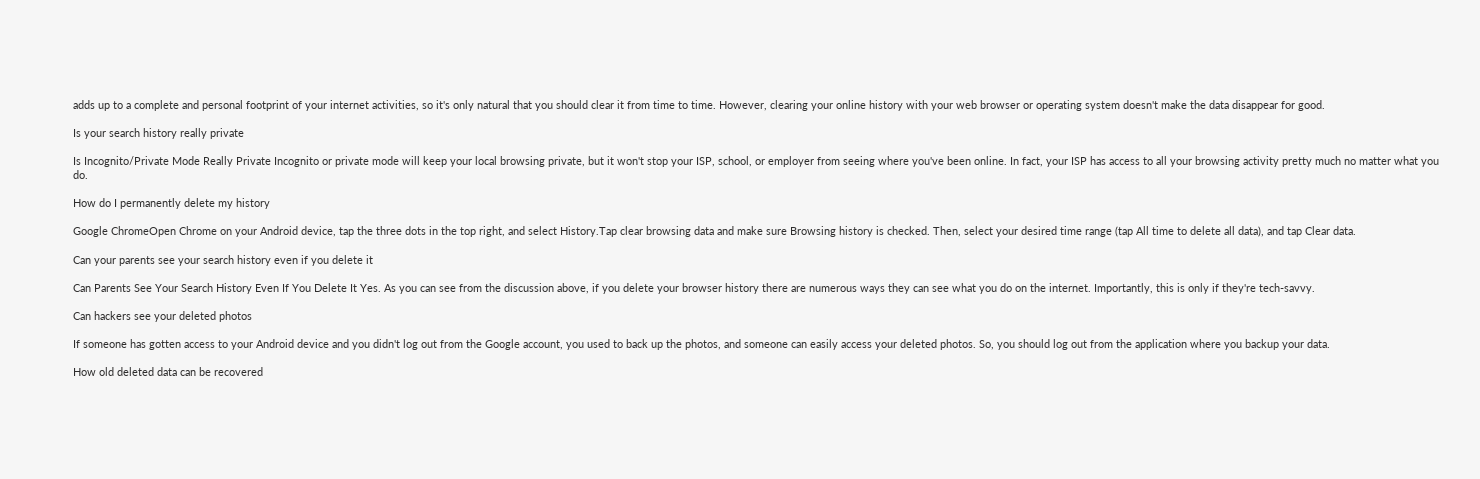adds up to a complete and personal footprint of your internet activities, so it's only natural that you should clear it from time to time. However, clearing your online history with your web browser or operating system doesn't make the data disappear for good.

Is your search history really private

Is Incognito/Private Mode Really Private Incognito or private mode will keep your local browsing private, but it won't stop your ISP, school, or employer from seeing where you've been online. In fact, your ISP has access to all your browsing activity pretty much no matter what you do.

How do I permanently delete my history

Google ChromeOpen Chrome on your Android device, tap the three dots in the top right, and select History.Tap clear browsing data and make sure Browsing history is checked. Then, select your desired time range (tap All time to delete all data), and tap Clear data.

Can your parents see your search history even if you delete it

Can Parents See Your Search History Even If You Delete It Yes. As you can see from the discussion above, if you delete your browser history there are numerous ways they can see what you do on the internet. Importantly, this is only if they're tech-savvy.

Can hackers see your deleted photos

If someone has gotten access to your Android device and you didn't log out from the Google account, you used to back up the photos, and someone can easily access your deleted photos. So, you should log out from the application where you backup your data.

How old deleted data can be recovered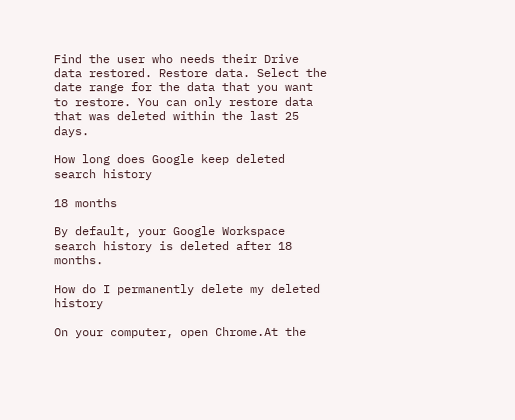Find the user who needs their Drive data restored. Restore data. Select the date range for the data that you want to restore. You can only restore data that was deleted within the last 25 days.

How long does Google keep deleted search history

18 months

By default, your Google Workspace search history is deleted after 18 months.

How do I permanently delete my deleted history

On your computer, open Chrome.At the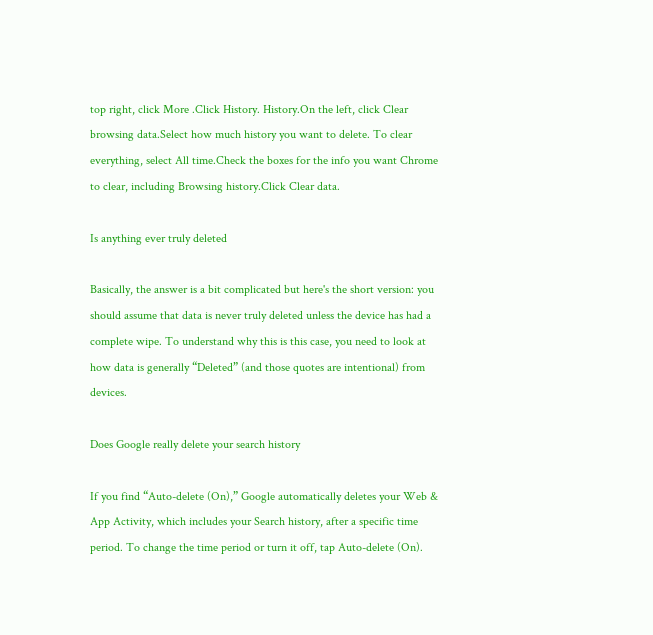top right, click More .Click History. History.On the left, click Clear browsing data.Select how much history you want to delete. To clear everything, select All time.Check the boxes for the info you want Chrome to clear, including Browsing history.Click Clear data.

Is anything ever truly deleted

Basically, the answer is a bit complicated but here's the short version: you should assume that data is never truly deleted unless the device has had a complete wipe. To understand why this is this case, you need to look at how data is generally “Deleted” (and those quotes are intentional) from devices.

Does Google really delete your search history

If you find “Auto-delete (On),” Google automatically deletes your Web & App Activity, which includes your Search history, after a specific time period. To change the time period or turn it off, tap Auto-delete (On).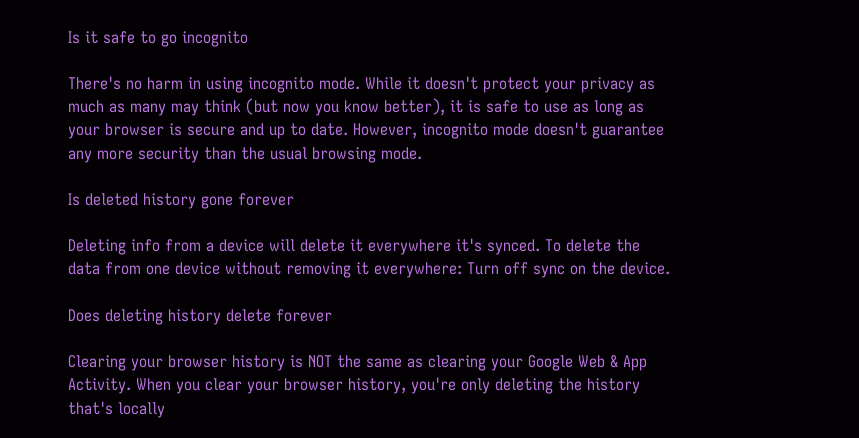Is it safe to go incognito

There's no harm in using incognito mode. While it doesn't protect your privacy as much as many may think (but now you know better), it is safe to use as long as your browser is secure and up to date. However, incognito mode doesn't guarantee any more security than the usual browsing mode.

Is deleted history gone forever

Deleting info from a device will delete it everywhere it's synced. To delete the data from one device without removing it everywhere: Turn off sync on the device.

Does deleting history delete forever

Clearing your browser history is NOT the same as clearing your Google Web & App Activity. When you clear your browser history, you're only deleting the history that's locally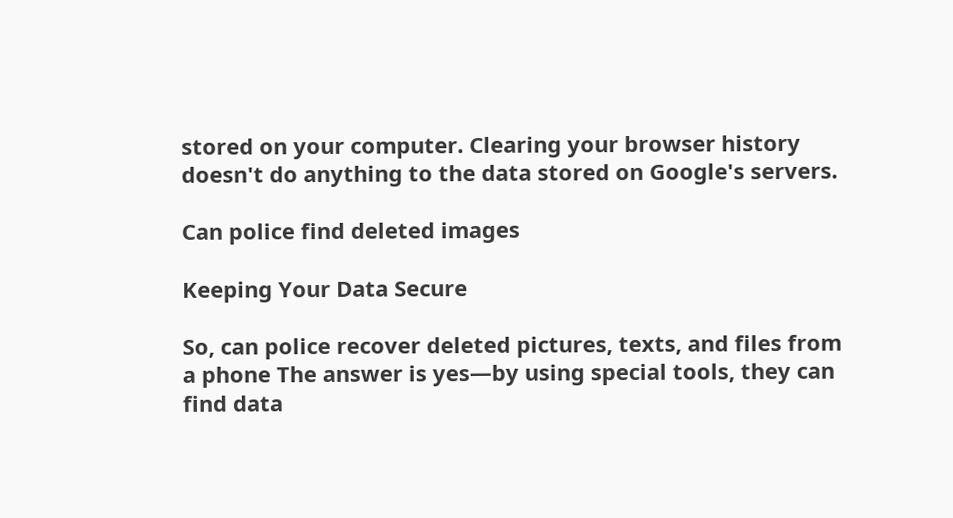stored on your computer. Clearing your browser history doesn't do anything to the data stored on Google's servers.

Can police find deleted images

Keeping Your Data Secure

So, can police recover deleted pictures, texts, and files from a phone The answer is yes—by using special tools, they can find data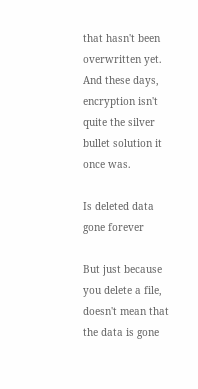that hasn't been overwritten yet. And these days, encryption isn't quite the silver bullet solution it once was.

Is deleted data gone forever

But just because you delete a file, doesn't mean that the data is gone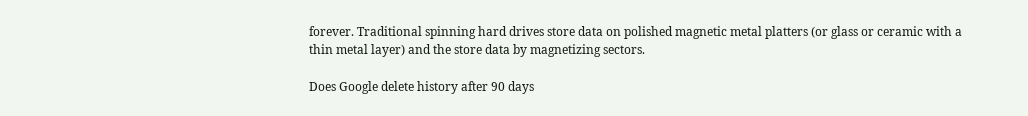forever. Traditional spinning hard drives store data on polished magnetic metal platters (or glass or ceramic with a thin metal layer) and the store data by magnetizing sectors.

Does Google delete history after 90 days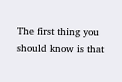The first thing you should know is that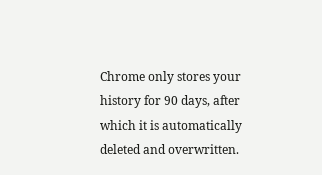Chrome only stores your history for 90 days, after which it is automatically deleted and overwritten.